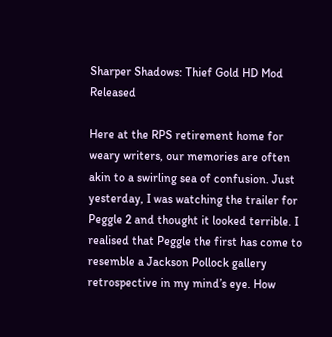Sharper Shadows: Thief Gold HD Mod Released

Here at the RPS retirement home for weary writers, our memories are often akin to a swirling sea of confusion. Just yesterday, I was watching the trailer for Peggle 2 and thought it looked terrible. I realised that Peggle the first has come to resemble a Jackson Pollock gallery retrospective in my mind’s eye. How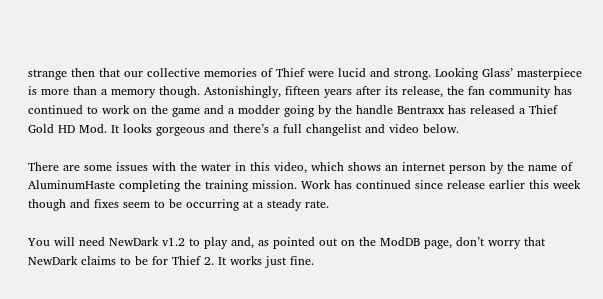strange then that our collective memories of Thief were lucid and strong. Looking Glass’ masterpiece is more than a memory though. Astonishingly, fifteen years after its release, the fan community has continued to work on the game and a modder going by the handle Bentraxx has released a Thief Gold HD Mod. It looks gorgeous and there’s a full changelist and video below.

There are some issues with the water in this video, which shows an internet person by the name of AluminumHaste completing the training mission. Work has continued since release earlier this week though and fixes seem to be occurring at a steady rate.

You will need NewDark v1.2 to play and, as pointed out on the ModDB page, don’t worry that NewDark claims to be for Thief 2. It works just fine.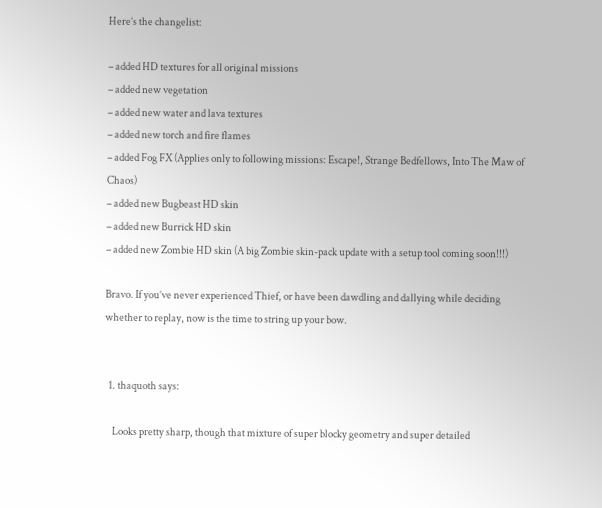Here’s the changelist:

– added HD textures for all original missions
– added new vegetation
– added new water and lava textures
– added new torch and fire flames
– added Fog FX (Applies only to following missions: Escape!, Strange Bedfellows, Into The Maw of Chaos)
– added new Bugbeast HD skin
– added new Burrick HD skin
– added new Zombie HD skin (A big Zombie skin-pack update with a setup tool coming soon!!!)

Bravo. If you’ve never experienced Thief, or have been dawdling and dallying while deciding whether to replay, now is the time to string up your bow.


  1. thaquoth says:

    Looks pretty sharp, though that mixture of super blocky geometry and super detailed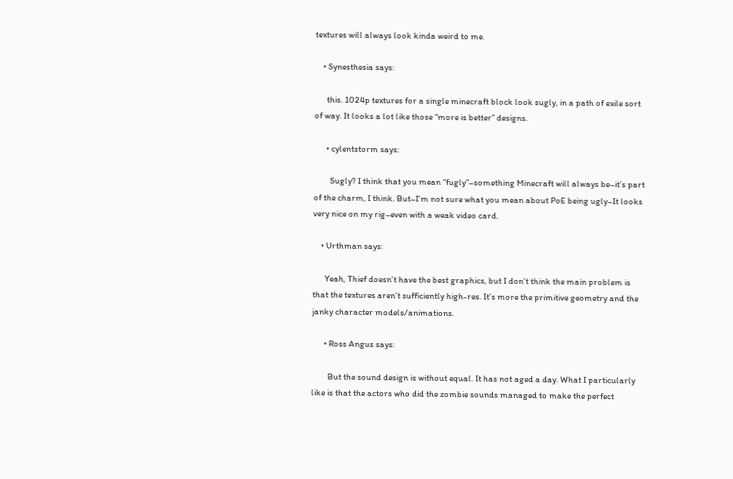textures will always look kinda weird to me.

    • Synesthesia says:

      this. 1024p textures for a single minecraft block look sugly, in a path of exile sort of way. It looks a lot like those “more is better” designs.

      • cylentstorm says:

        Sugly? I think that you mean “fugly”–something Minecraft will always be–it’s part of the charm, I think. But–I’m not sure what you mean about PoE being ugly–It looks very nice on my rig–even with a weak video card.

    • Urthman says:

      Yeah, Thief doesn’t have the best graphics, but I don’t think the main problem is that the textures aren’t sufficiently high-res. It’s more the primitive geometry and the janky character models/animations.

      • Ross Angus says:

        But the sound design is without equal. It has not aged a day. What I particularly like is that the actors who did the zombie sounds managed to make the perfect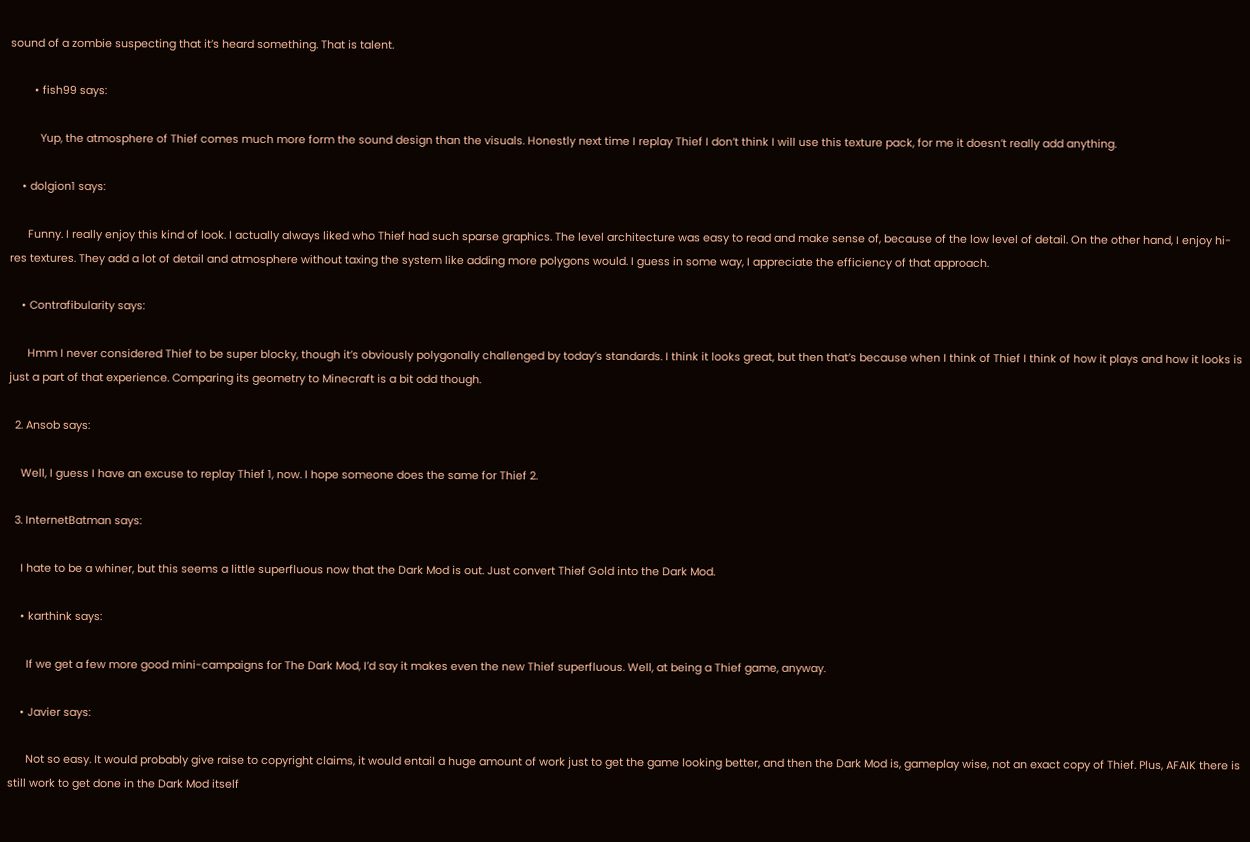sound of a zombie suspecting that it’s heard something. That is talent.

        • fish99 says:

          Yup, the atmosphere of Thief comes much more form the sound design than the visuals. Honestly next time I replay Thief I don’t think I will use this texture pack, for me it doesn’t really add anything.

    • dolgion1 says:

      Funny. I really enjoy this kind of look. I actually always liked who Thief had such sparse graphics. The level architecture was easy to read and make sense of, because of the low level of detail. On the other hand, I enjoy hi-res textures. They add a lot of detail and atmosphere without taxing the system like adding more polygons would. I guess in some way, I appreciate the efficiency of that approach.

    • Contrafibularity says:

      Hmm I never considered Thief to be super blocky, though it’s obviously polygonally challenged by today’s standards. I think it looks great, but then that’s because when I think of Thief I think of how it plays and how it looks is just a part of that experience. Comparing its geometry to Minecraft is a bit odd though.

  2. Ansob says:

    Well, I guess I have an excuse to replay Thief 1, now. I hope someone does the same for Thief 2.

  3. InternetBatman says:

    I hate to be a whiner, but this seems a little superfluous now that the Dark Mod is out. Just convert Thief Gold into the Dark Mod.

    • karthink says:

      If we get a few more good mini-campaigns for The Dark Mod, I’d say it makes even the new Thief superfluous. Well, at being a Thief game, anyway.

    • Javier says:

      Not so easy. It would probably give raise to copyright claims, it would entail a huge amount of work just to get the game looking better, and then the Dark Mod is, gameplay wise, not an exact copy of Thief. Plus, AFAIK there is still work to get done in the Dark Mod itself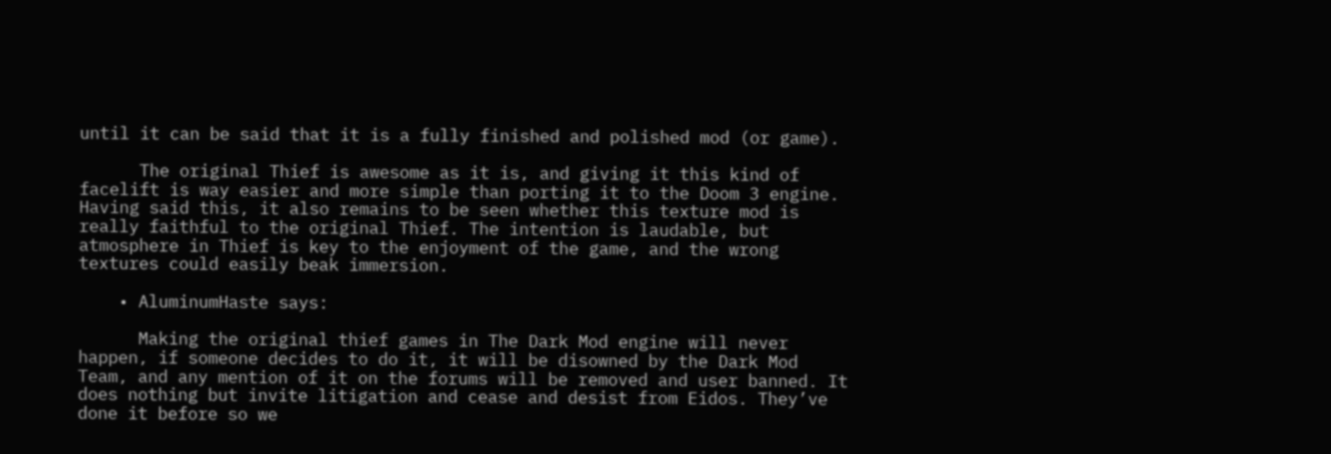until it can be said that it is a fully finished and polished mod (or game).

      The original Thief is awesome as it is, and giving it this kind of facelift is way easier and more simple than porting it to the Doom 3 engine. Having said this, it also remains to be seen whether this texture mod is really faithful to the original Thief. The intention is laudable, but atmosphere in Thief is key to the enjoyment of the game, and the wrong textures could easily beak immersion.

    • AluminumHaste says:

      Making the original thief games in The Dark Mod engine will never happen, if someone decides to do it, it will be disowned by the Dark Mod Team, and any mention of it on the forums will be removed and user banned. It does nothing but invite litigation and cease and desist from Eidos. They’ve done it before so we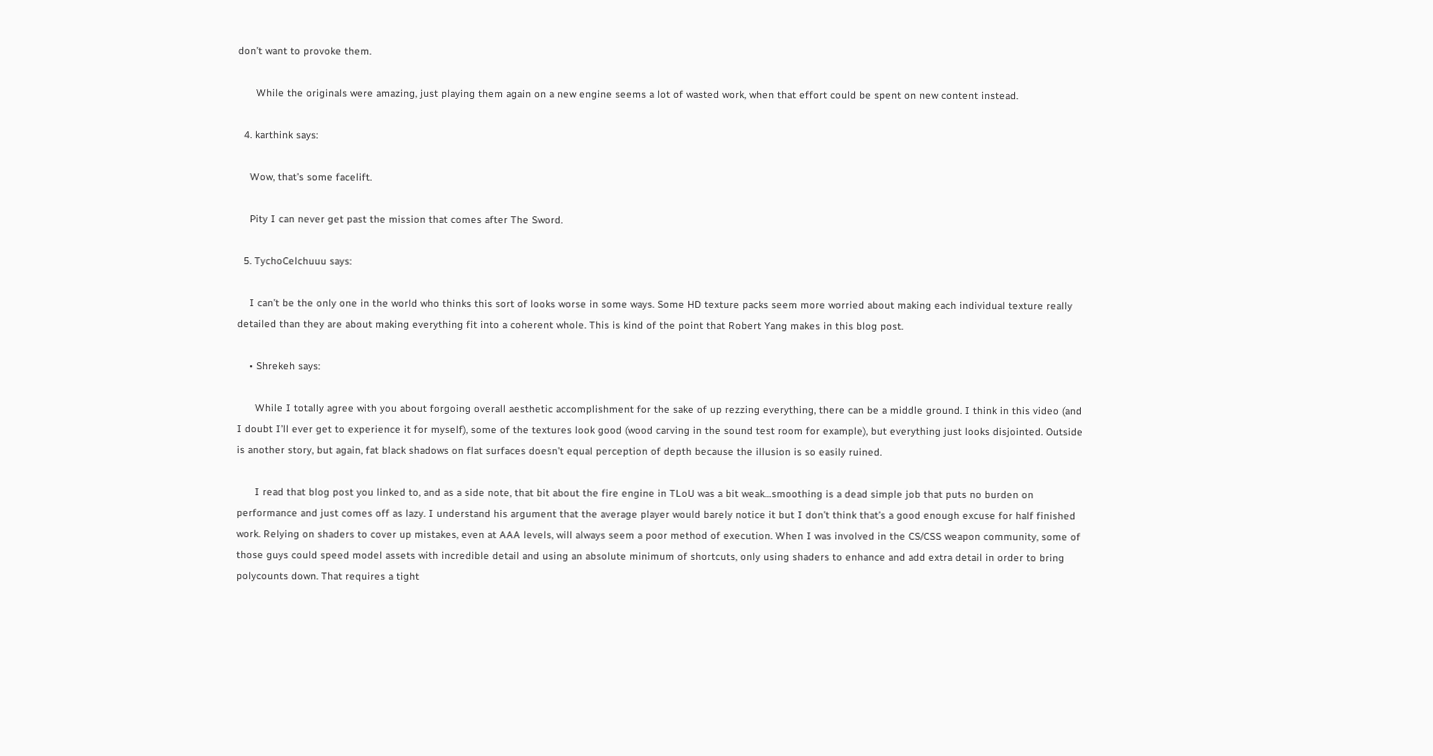don’t want to provoke them.

      While the originals were amazing, just playing them again on a new engine seems a lot of wasted work, when that effort could be spent on new content instead.

  4. karthink says:

    Wow, that’s some facelift.

    Pity I can never get past the mission that comes after The Sword.

  5. TychoCelchuuu says:

    I can’t be the only one in the world who thinks this sort of looks worse in some ways. Some HD texture packs seem more worried about making each individual texture really detailed than they are about making everything fit into a coherent whole. This is kind of the point that Robert Yang makes in this blog post.

    • Shrekeh says:

      While I totally agree with you about forgoing overall aesthetic accomplishment for the sake of up rezzing everything, there can be a middle ground. I think in this video (and I doubt I’ll ever get to experience it for myself), some of the textures look good (wood carving in the sound test room for example), but everything just looks disjointed. Outside is another story, but again, fat black shadows on flat surfaces doesn’t equal perception of depth because the illusion is so easily ruined.

      I read that blog post you linked to, and as a side note, that bit about the fire engine in TLoU was a bit weak…smoothing is a dead simple job that puts no burden on performance and just comes off as lazy. I understand his argument that the average player would barely notice it but I don’t think that’s a good enough excuse for half finished work. Relying on shaders to cover up mistakes, even at AAA levels, will always seem a poor method of execution. When I was involved in the CS/CSS weapon community, some of those guys could speed model assets with incredible detail and using an absolute minimum of shortcuts, only using shaders to enhance and add extra detail in order to bring polycounts down. That requires a tight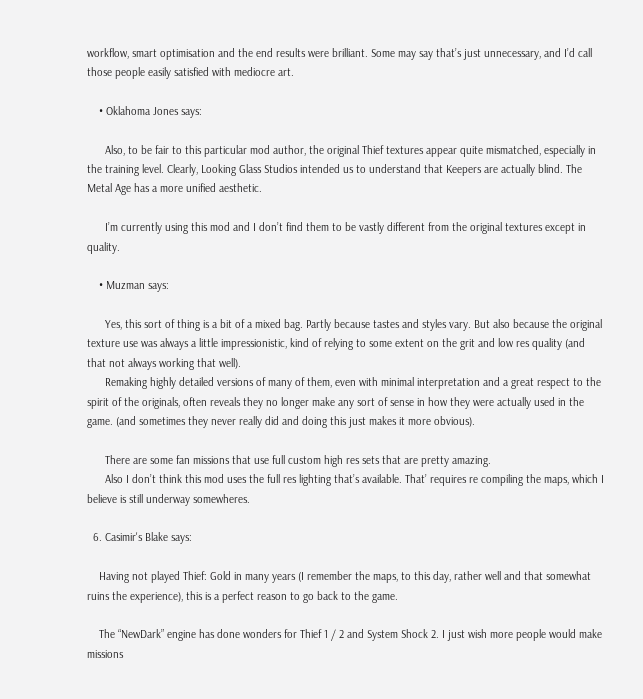workflow, smart optimisation and the end results were brilliant. Some may say that’s just unnecessary, and I’d call those people easily satisfied with mediocre art.

    • Oklahoma Jones says:

      Also, to be fair to this particular mod author, the original Thief textures appear quite mismatched, especially in the training level. Clearly, Looking Glass Studios intended us to understand that Keepers are actually blind. The Metal Age has a more unified aesthetic.

      I’m currently using this mod and I don’t find them to be vastly different from the original textures except in quality.

    • Muzman says:

      Yes, this sort of thing is a bit of a mixed bag. Partly because tastes and styles vary. But also because the original texture use was always a little impressionistic, kind of relying to some extent on the grit and low res quality (and that not always working that well).
      Remaking highly detailed versions of many of them, even with minimal interpretation and a great respect to the spirit of the originals, often reveals they no longer make any sort of sense in how they were actually used in the game. (and sometimes they never really did and doing this just makes it more obvious).

      There are some fan missions that use full custom high res sets that are pretty amazing.
      Also I don’t think this mod uses the full res lighting that’s available. That’ requires re compiling the maps, which I believe is still underway somewheres.

  6. Casimir's Blake says:

    Having not played Thief: Gold in many years (I remember the maps, to this day, rather well and that somewhat ruins the experience), this is a perfect reason to go back to the game.

    The “NewDark” engine has done wonders for Thief 1 / 2 and System Shock 2. I just wish more people would make missions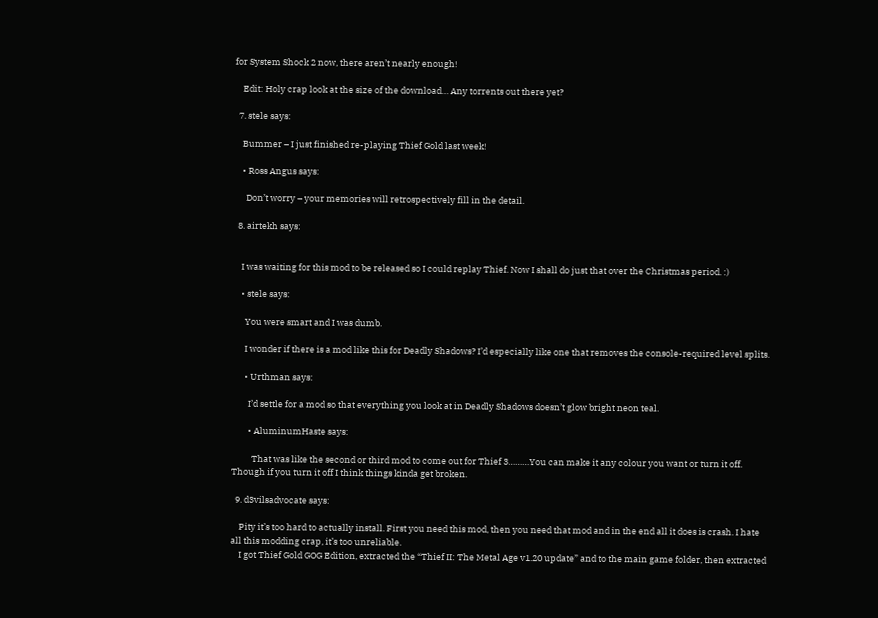for System Shock 2 now, there aren’t nearly enough!

    Edit: Holy crap look at the size of the download… Any torrents out there yet?

  7. stele says:

    Bummer – I just finished re-playing Thief Gold last week!

    • Ross Angus says:

      Don’t worry – your memories will retrospectively fill in the detail.

  8. airtekh says:


    I was waiting for this mod to be released so I could replay Thief. Now I shall do just that over the Christmas period. :)

    • stele says:

      You were smart and I was dumb.

      I wonder if there is a mod like this for Deadly Shadows? I’d especially like one that removes the console-required level splits.

      • Urthman says:

        I’d settle for a mod so that everything you look at in Deadly Shadows doesn’t glow bright neon teal.

        • AluminumHaste says:

          That was like the second or third mod to come out for Thief 3………You can make it any colour you want or turn it off. Though if you turn it off I think things kinda get broken.

  9. d3vilsadvocate says:

    Pity it’s too hard to actually install. First you need this mod, then you need that mod and in the end all it does is crash. I hate all this modding crap, it’s too unreliable.
    I got Thief Gold GOG Edition, extracted the “Thief II: The Metal Age v1.20 update” and to the main game folder, then extracted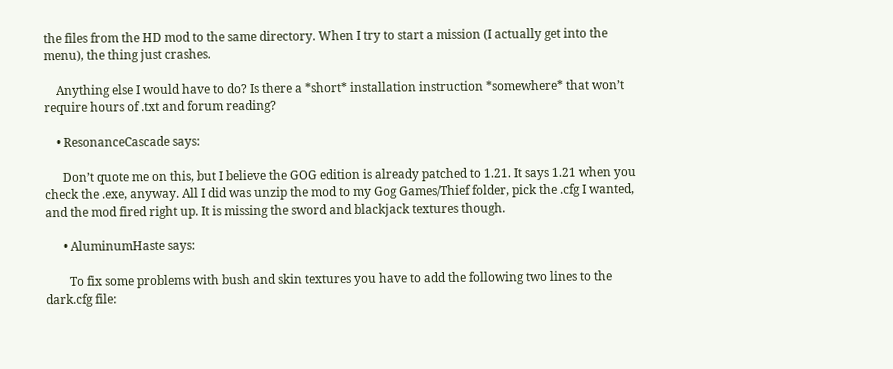the files from the HD mod to the same directory. When I try to start a mission (I actually get into the menu), the thing just crashes.

    Anything else I would have to do? Is there a *short* installation instruction *somewhere* that won’t require hours of .txt and forum reading?

    • ResonanceCascade says:

      Don’t quote me on this, but I believe the GOG edition is already patched to 1.21. It says 1.21 when you check the .exe, anyway. All I did was unzip the mod to my Gog Games/Thief folder, pick the .cfg I wanted, and the mod fired right up. It is missing the sword and blackjack textures though.

      • AluminumHaste says:

        To fix some problems with bush and skin textures you have to add the following two lines to the dark.cfg file: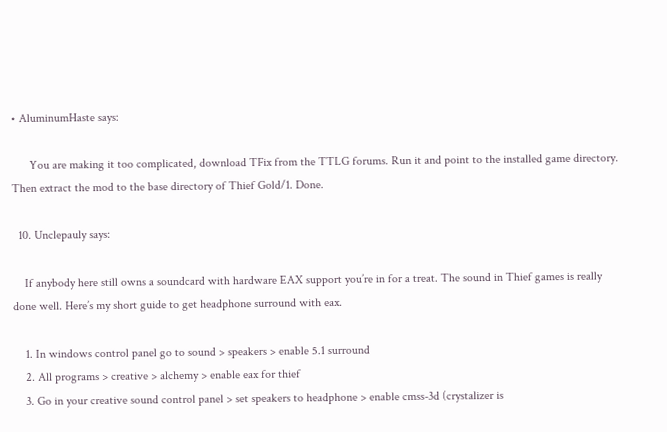• AluminumHaste says:

      You are making it too complicated, download TFix from the TTLG forums. Run it and point to the installed game directory. Then extract the mod to the base directory of Thief Gold/1. Done.

  10. Unclepauly says:

    If anybody here still owns a soundcard with hardware EAX support you’re in for a treat. The sound in Thief games is really done well. Here’s my short guide to get headphone surround with eax.

    1. In windows control panel go to sound > speakers > enable 5.1 surround
    2. All programs > creative > alchemy > enable eax for thief
    3. Go in your creative sound control panel > set speakers to headphone > enable cmss-3d (crystalizer is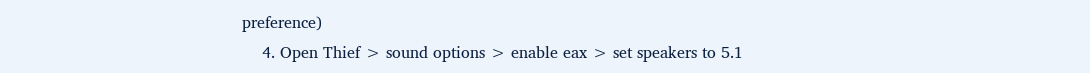preference)
    4. Open Thief > sound options > enable eax > set speakers to 5.1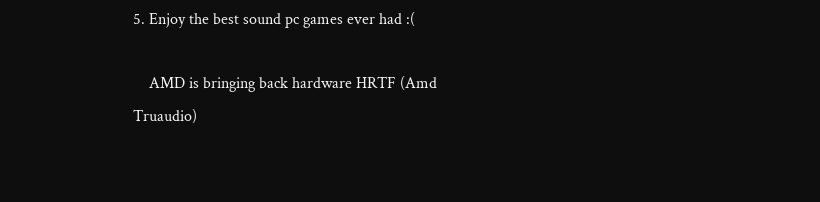5. Enjoy the best sound pc games ever had :(

    AMD is bringing back hardware HRTF (Amd Truaudio)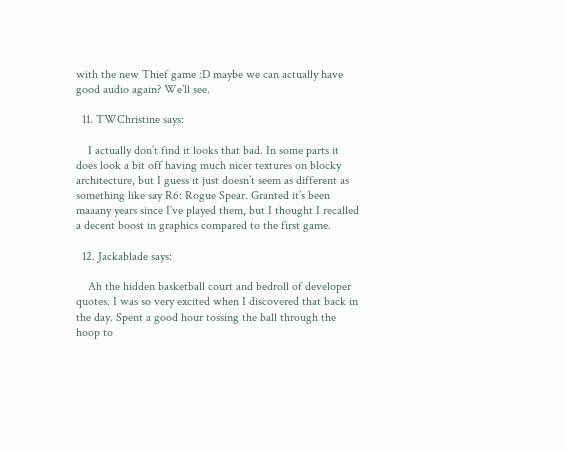with the new Thief game :D maybe we can actually have good audio again? We’ll see.

  11. TWChristine says:

    I actually don’t find it looks that bad. In some parts it does look a bit off having much nicer textures on blocky architecture, but I guess it just doesn’t seem as different as something like say R6: Rogue Spear. Granted it’s been maaany years since I’ve played them, but I thought I recalled a decent boost in graphics compared to the first game.

  12. Jackablade says:

    Ah the hidden basketball court and bedroll of developer quotes. I was so very excited when I discovered that back in the day. Spent a good hour tossing the ball through the hoop to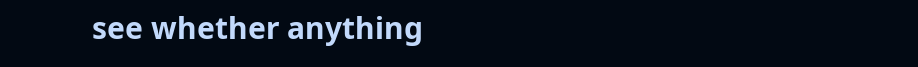see whether anything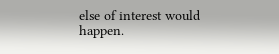else of interest would happen.